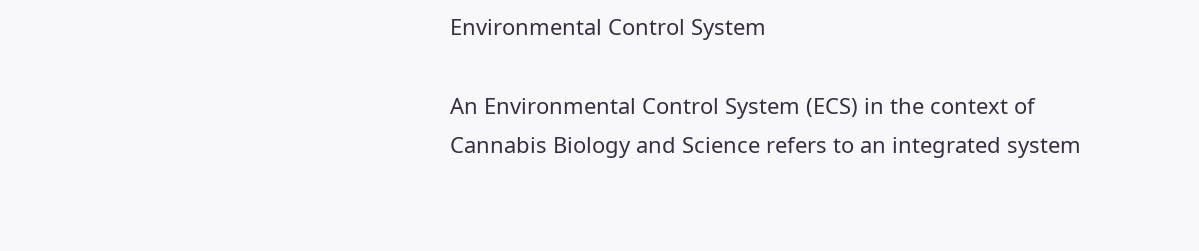Environmental Control System

An Environmental Control System (ECS) in the context of Cannabis Biology and Science refers to an integrated system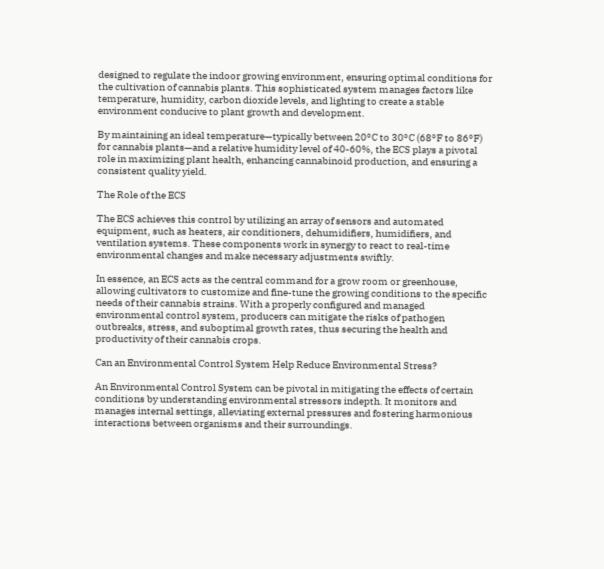designed to regulate the indoor growing environment, ensuring optimal conditions for the cultivation of cannabis plants. This sophisticated system manages factors like temperature, humidity, carbon dioxide levels, and lighting to create a stable environment conducive to plant growth and development.

By maintaining an ideal temperature—typically between 20°C to 30°C (68°F to 86°F) for cannabis plants—and a relative humidity level of 40-60%, the ECS plays a pivotal role in maximizing plant health, enhancing cannabinoid production, and ensuring a consistent quality yield.

The Role of the ECS

The ECS achieves this control by utilizing an array of sensors and automated equipment, such as heaters, air conditioners, dehumidifiers, humidifiers, and ventilation systems. These components work in synergy to react to real-time environmental changes and make necessary adjustments swiftly.

In essence, an ECS acts as the central command for a grow room or greenhouse, allowing cultivators to customize and fine-tune the growing conditions to the specific needs of their cannabis strains. With a properly configured and managed environmental control system, producers can mitigate the risks of pathogen outbreaks, stress, and suboptimal growth rates, thus securing the health and productivity of their cannabis crops.

Can an Environmental Control System Help Reduce Environmental Stress?

An Environmental Control System can be pivotal in mitigating the effects of certain conditions by understanding environmental stressors indepth. It monitors and manages internal settings, alleviating external pressures and fostering harmonious interactions between organisms and their surroundings.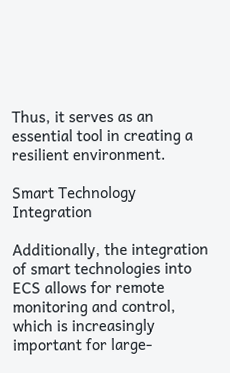Thus, it serves as an essential tool in creating a resilient environment.

Smart Technology Integration

Additionally, the integration of smart technologies into ECS allows for remote monitoring and control, which is increasingly important for large-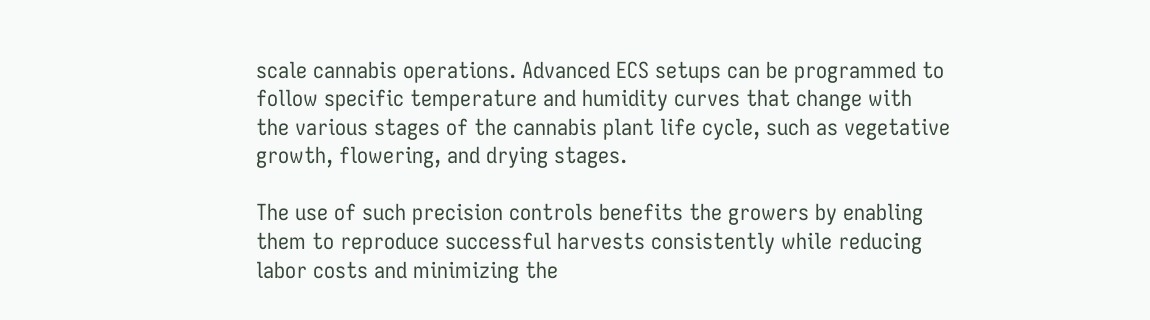scale cannabis operations. Advanced ECS setups can be programmed to follow specific temperature and humidity curves that change with the various stages of the cannabis plant life cycle, such as vegetative growth, flowering, and drying stages.

The use of such precision controls benefits the growers by enabling them to reproduce successful harvests consistently while reducing labor costs and minimizing the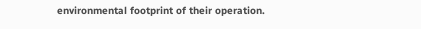environmental footprint of their operation.